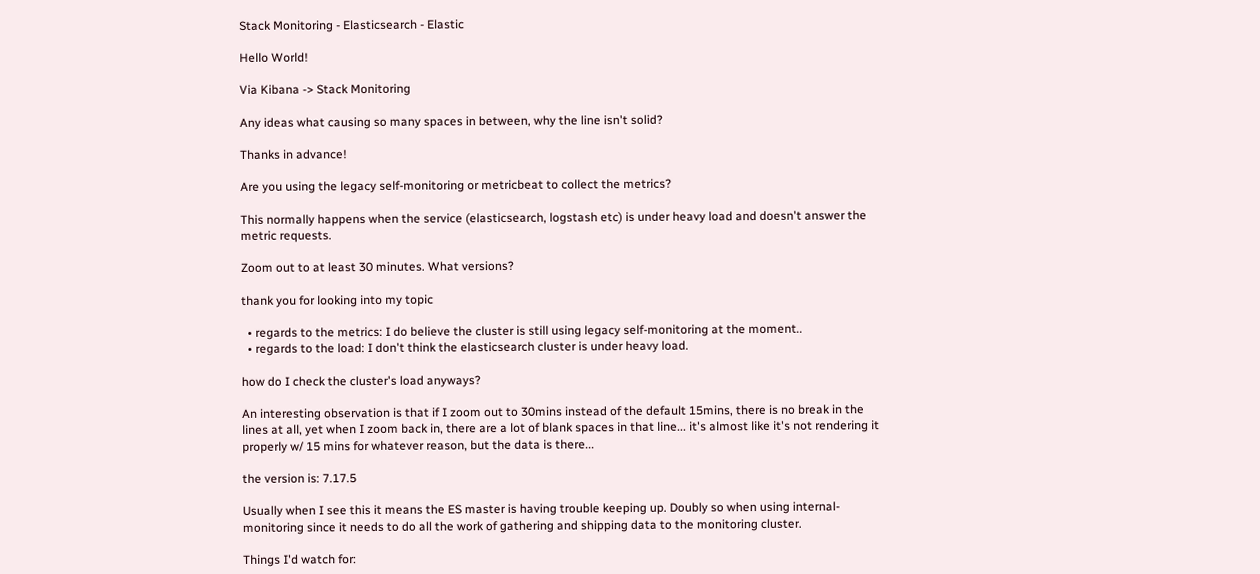Stack Monitoring - Elasticsearch - Elastic

Hello World!

Via Kibana -> Stack Monitoring

Any ideas what causing so many spaces in between, why the line isn't solid?

Thanks in advance!

Are you using the legacy self-monitoring or metricbeat to collect the metrics?

This normally happens when the service (elasticsearch, logstash etc) is under heavy load and doesn't answer the metric requests.

Zoom out to at least 30 minutes. What versions?

thank you for looking into my topic

  • regards to the metrics: I do believe the cluster is still using legacy self-monitoring at the moment..
  • regards to the load: I don't think the elasticsearch cluster is under heavy load.

how do I check the cluster's load anyways?

An interesting observation is that if I zoom out to 30mins instead of the default 15mins, there is no break in the lines at all, yet when I zoom back in, there are a lot of blank spaces in that line... it's almost like it's not rendering it properly w/ 15 mins for whatever reason, but the data is there...

the version is: 7.17.5

Usually when I see this it means the ES master is having trouble keeping up. Doubly so when using internal-monitoring since it needs to do all the work of gathering and shipping data to the monitoring cluster.

Things I'd watch for: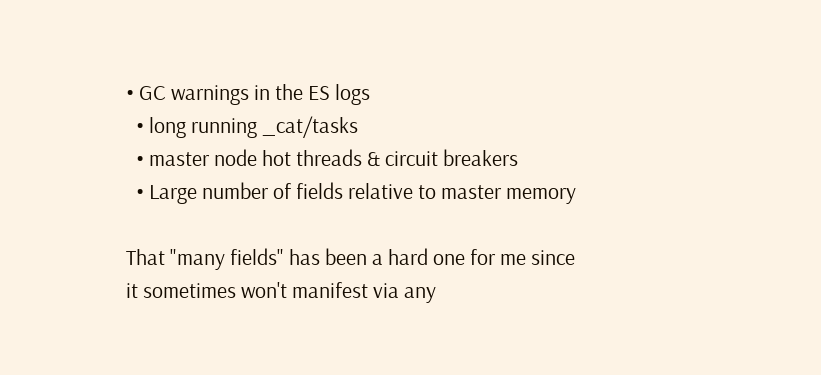• GC warnings in the ES logs
  • long running _cat/tasks
  • master node hot threads & circuit breakers
  • Large number of fields relative to master memory

That "many fields" has been a hard one for me since it sometimes won't manifest via any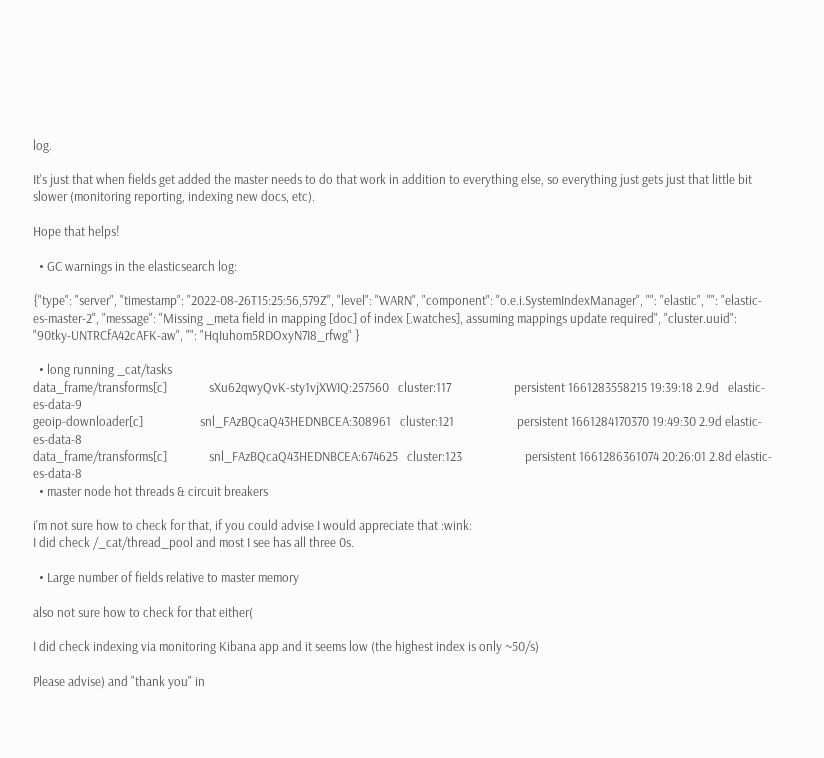log.

It's just that when fields get added the master needs to do that work in addition to everything else, so everything just gets just that little bit slower (monitoring reporting, indexing new docs, etc).

Hope that helps!

  • GC warnings in the elasticsearch log:

{"type": "server", "timestamp": "2022-08-26T15:25:56,579Z", "level": "WARN", "component": "o.e.i.SystemIndexManager", "": "elastic", "": "elastic-es-master-2", "message": "Missing _meta field in mapping [doc] of index [.watches], assuming mappings update required", "cluster.uuid": "90tky-UNTRCfA42cAFK-aw", "": "HqIuhom5RDOxyN7I8_rfwg" }

  • long running _cat/tasks
data_frame/transforms[c]              sXu62qwyQvK-sty1vjXWIQ:257560   cluster:117                     persistent 1661283558215 19:39:18 2.9d   elastic-es-data-9
geoip-downloader[c]                   snl_FAzBQcaQ43HEDNBCEA:308961   cluster:121                     persistent 1661284170370 19:49:30 2.9d elastic-es-data-8
data_frame/transforms[c]              snl_FAzBQcaQ43HEDNBCEA:674625   cluster:123                     persistent 1661286361074 20:26:01 2.8d elastic-es-data-8
  • master node hot threads & circuit breakers

i'm not sure how to check for that, if you could advise I would appreciate that :wink:
I did check /_cat/thread_pool and most I see has all three 0s.

  • Large number of fields relative to master memory

also not sure how to check for that either(

I did check indexing via monitoring Kibana app and it seems low (the highest index is only ~50/s)

Please advise) and "thank you" in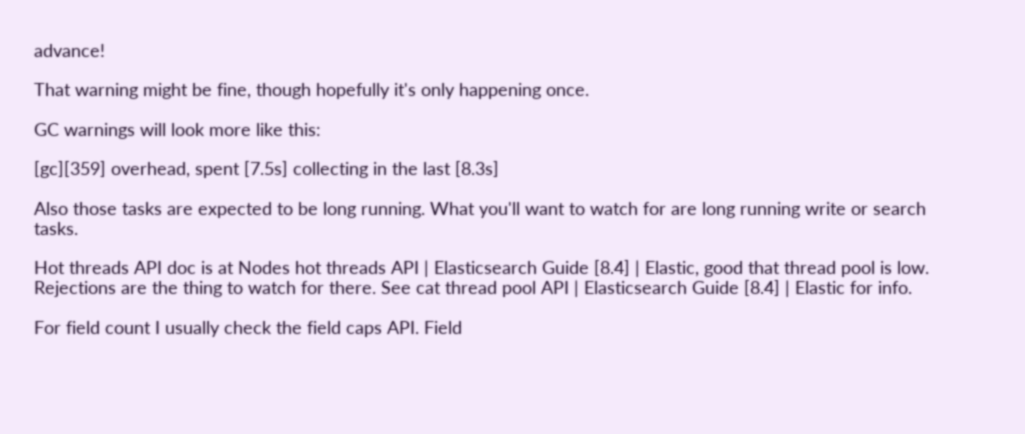advance!

That warning might be fine, though hopefully it's only happening once.

GC warnings will look more like this:

[gc][359] overhead, spent [7.5s] collecting in the last [8.3s]

Also those tasks are expected to be long running. What you'll want to watch for are long running write or search tasks.

Hot threads API doc is at Nodes hot threads API | Elasticsearch Guide [8.4] | Elastic, good that thread pool is low. Rejections are the thing to watch for there. See cat thread pool API | Elasticsearch Guide [8.4] | Elastic for info.

For field count I usually check the field caps API. Field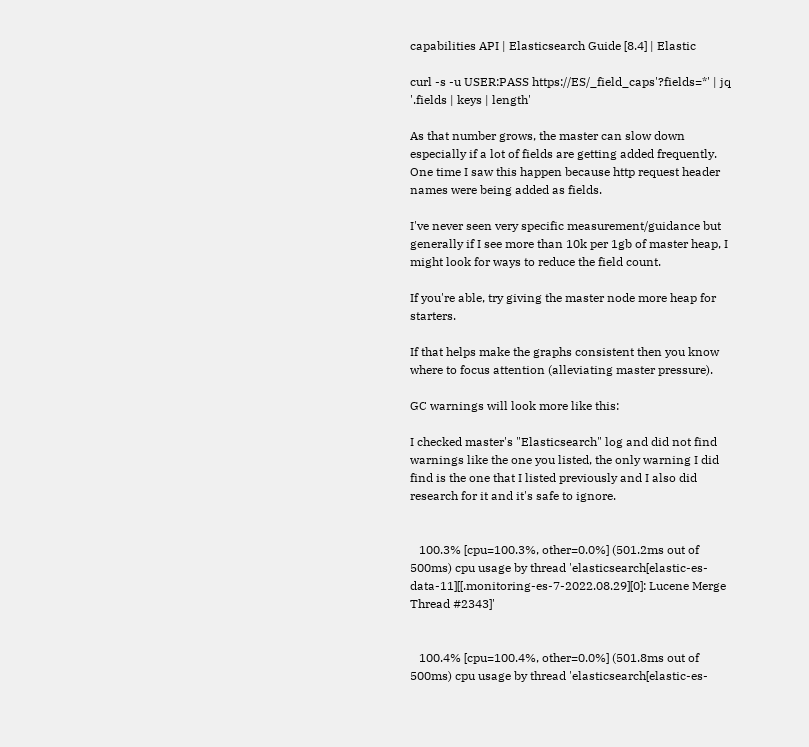capabilities API | Elasticsearch Guide [8.4] | Elastic

curl -s -u USER:PASS https://ES/_field_caps'?fields=*' | jq '.fields | keys | length'

As that number grows, the master can slow down especially if a lot of fields are getting added frequently. One time I saw this happen because http request header names were being added as fields.

I've never seen very specific measurement/guidance but generally if I see more than 10k per 1gb of master heap, I might look for ways to reduce the field count.

If you're able, try giving the master node more heap for starters.

If that helps make the graphs consistent then you know where to focus attention (alleviating master pressure).

GC warnings will look more like this:

I checked master's "Elasticsearch" log and did not find warnings like the one you listed, the only warning I did find is the one that I listed previously and I also did research for it and it's safe to ignore.


   100.3% [cpu=100.3%, other=0.0%] (501.2ms out of 500ms) cpu usage by thread 'elasticsearch[elastic-es-data-11][[.monitoring-es-7-2022.08.29][0]: Lucene Merge Thread #2343]'


   100.4% [cpu=100.4%, other=0.0%] (501.8ms out of 500ms) cpu usage by thread 'elasticsearch[elastic-es-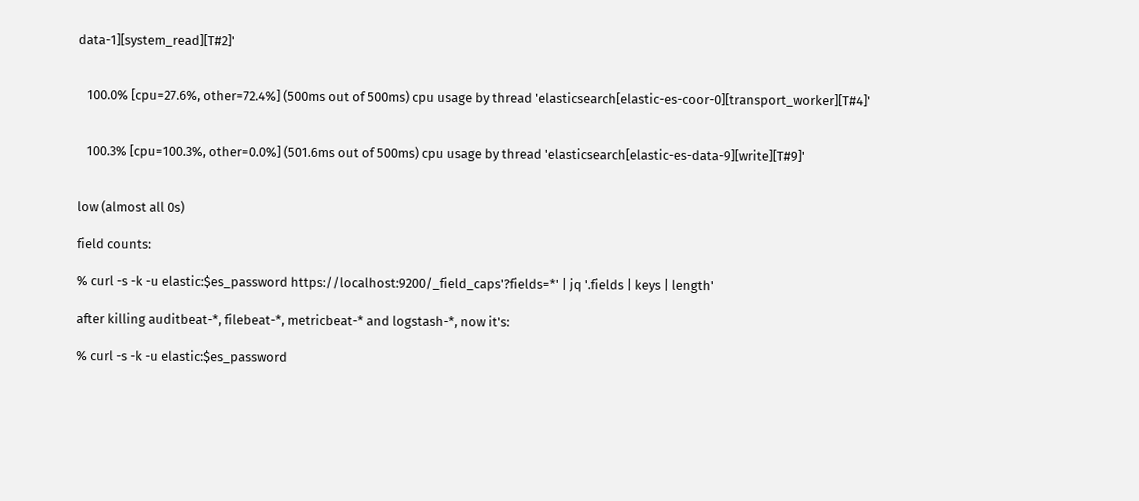data-1][system_read][T#2]'


   100.0% [cpu=27.6%, other=72.4%] (500ms out of 500ms) cpu usage by thread 'elasticsearch[elastic-es-coor-0][transport_worker][T#4]'


   100.3% [cpu=100.3%, other=0.0%] (501.6ms out of 500ms) cpu usage by thread 'elasticsearch[elastic-es-data-9][write][T#9]'


low (almost all 0s)

field counts:

% curl -s -k -u elastic:$es_password https://localhost:9200/_field_caps'?fields=*' | jq '.fields | keys | length'

after killing auditbeat-*, filebeat-*, metricbeat-* and logstash-*, now it's:

% curl -s -k -u elastic:$es_password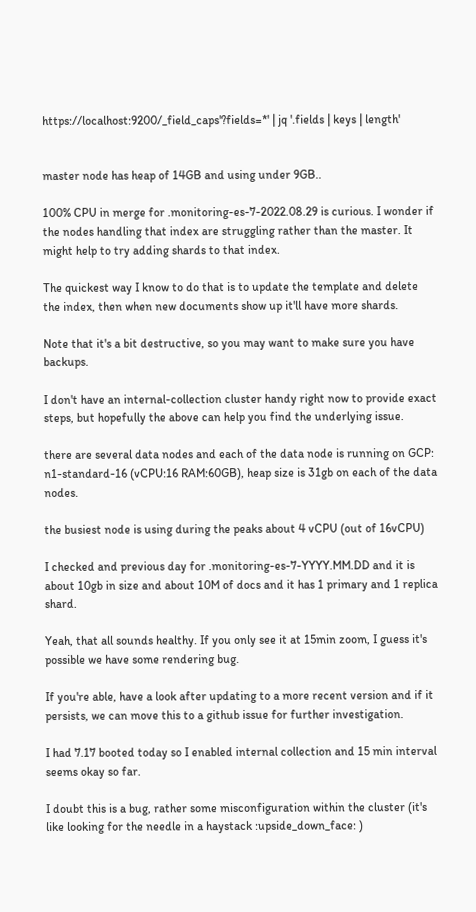https://localhost:9200/_field_caps'?fields=*' | jq '.fields | keys | length'


master node has heap of 14GB and using under 9GB..

100% CPU in merge for .monitoring-es-7-2022.08.29 is curious. I wonder if the nodes handling that index are struggling rather than the master. It might help to try adding shards to that index.

The quickest way I know to do that is to update the template and delete the index, then when new documents show up it'll have more shards.

Note that it's a bit destructive, so you may want to make sure you have backups.

I don't have an internal-collection cluster handy right now to provide exact steps, but hopefully the above can help you find the underlying issue.

there are several data nodes and each of the data node is running on GCP: n1-standard-16 (vCPU:16 RAM:60GB), heap size is 31gb on each of the data nodes.

the busiest node is using during the peaks about 4 vCPU (out of 16vCPU)

I checked and previous day for .monitoring-es-7-YYYY.MM.DD and it is about 10gb in size and about 10M of docs and it has 1 primary and 1 replica shard.

Yeah, that all sounds healthy. If you only see it at 15min zoom, I guess it's possible we have some rendering bug.

If you're able, have a look after updating to a more recent version and if it persists, we can move this to a github issue for further investigation.

I had 7.17 booted today so I enabled internal collection and 15 min interval seems okay so far.

I doubt this is a bug, rather some misconfiguration within the cluster (it's like looking for the needle in a haystack :upside_down_face: )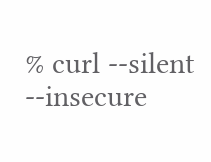% curl --silent --insecure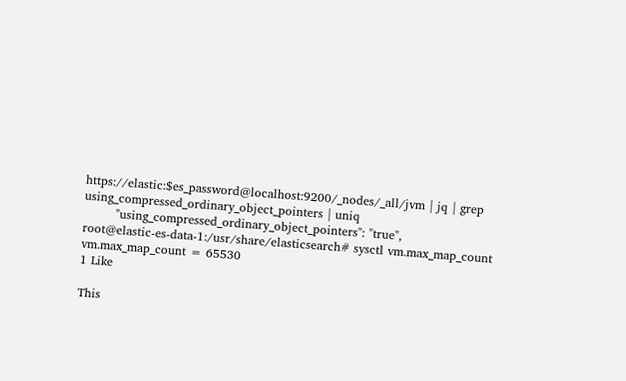https://elastic:$es_password@localhost:9200/_nodes/_all/jvm | jq | grep using_compressed_ordinary_object_pointers | uniq
        "using_compressed_ordinary_object_pointers": "true",
root@elastic-es-data-1:/usr/share/elasticsearch# sysctl vm.max_map_count
vm.max_map_count = 65530
1 Like

This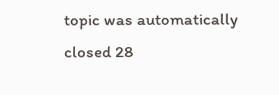topic was automatically closed 28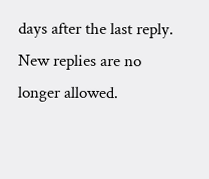days after the last reply. New replies are no longer allowed.